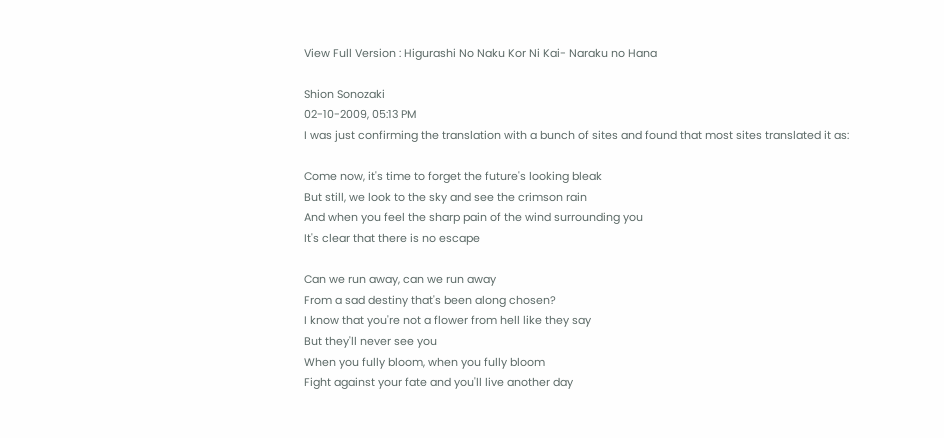View Full Version : Higurashi No Naku Kor Ni Kai- Naraku no Hana

Shion Sonozaki
02-10-2009, 05:13 PM
I was just confirming the translation with a bunch of sites and found that most sites translated it as:

Come now, it's time to forget the future's looking bleak
But still, we look to the sky and see the crimson rain
And when you feel the sharp pain of the wind surrounding you
It's clear that there is no escape

Can we run away, can we run away
From a sad destiny that's been along chosen?
I know that you're not a flower from hell like they say
But they'll never see you
When you fully bloom, when you fully bloom
Fight against your fate and you'll live another day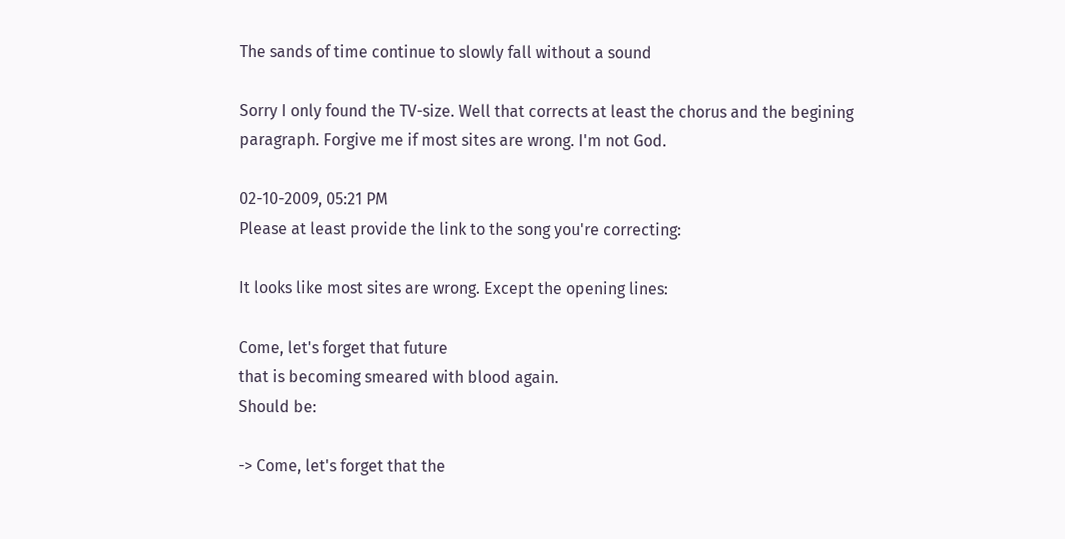The sands of time continue to slowly fall without a sound

Sorry I only found the TV-size. Well that corrects at least the chorus and the begining paragraph. Forgive me if most sites are wrong. I'm not God.

02-10-2009, 05:21 PM
Please at least provide the link to the song you're correcting:

It looks like most sites are wrong. Except the opening lines:

Come, let's forget that future
that is becoming smeared with blood again.
Should be:

-> Come, let's forget that the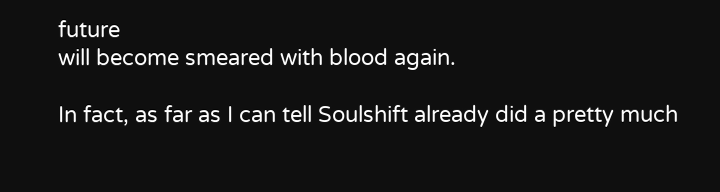future
will become smeared with blood again.

In fact, as far as I can tell Soulshift already did a pretty much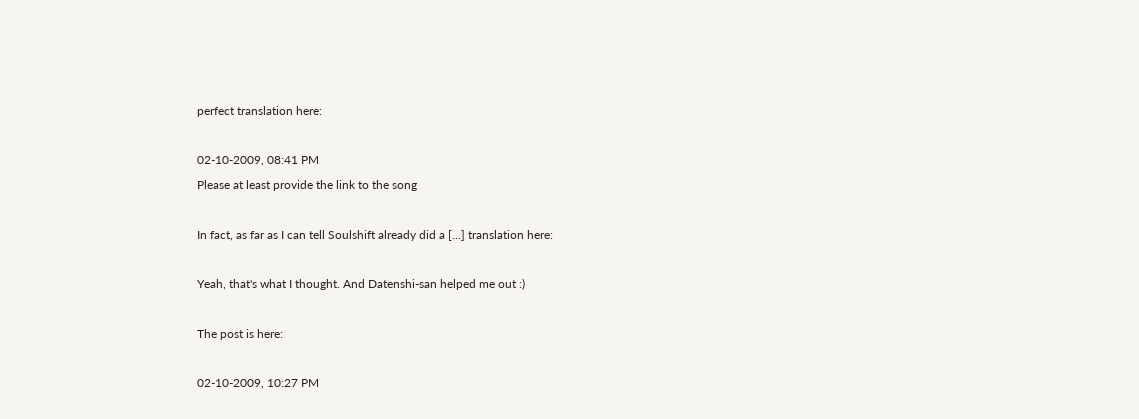perfect translation here:

02-10-2009, 08:41 PM
Please at least provide the link to the song

In fact, as far as I can tell Soulshift already did a [...] translation here:

Yeah, that's what I thought. And Datenshi-san helped me out :)

The post is here:

02-10-2009, 10:27 PM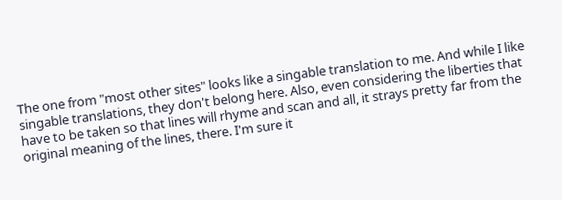The one from "most other sites" looks like a singable translation to me. And while I like singable translations, they don't belong here. Also, even considering the liberties that have to be taken so that lines will rhyme and scan and all, it strays pretty far from the original meaning of the lines, there. I'm sure it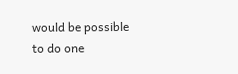would be possible to do one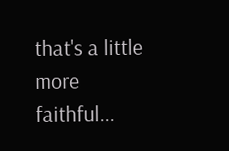that's a little more faithful...